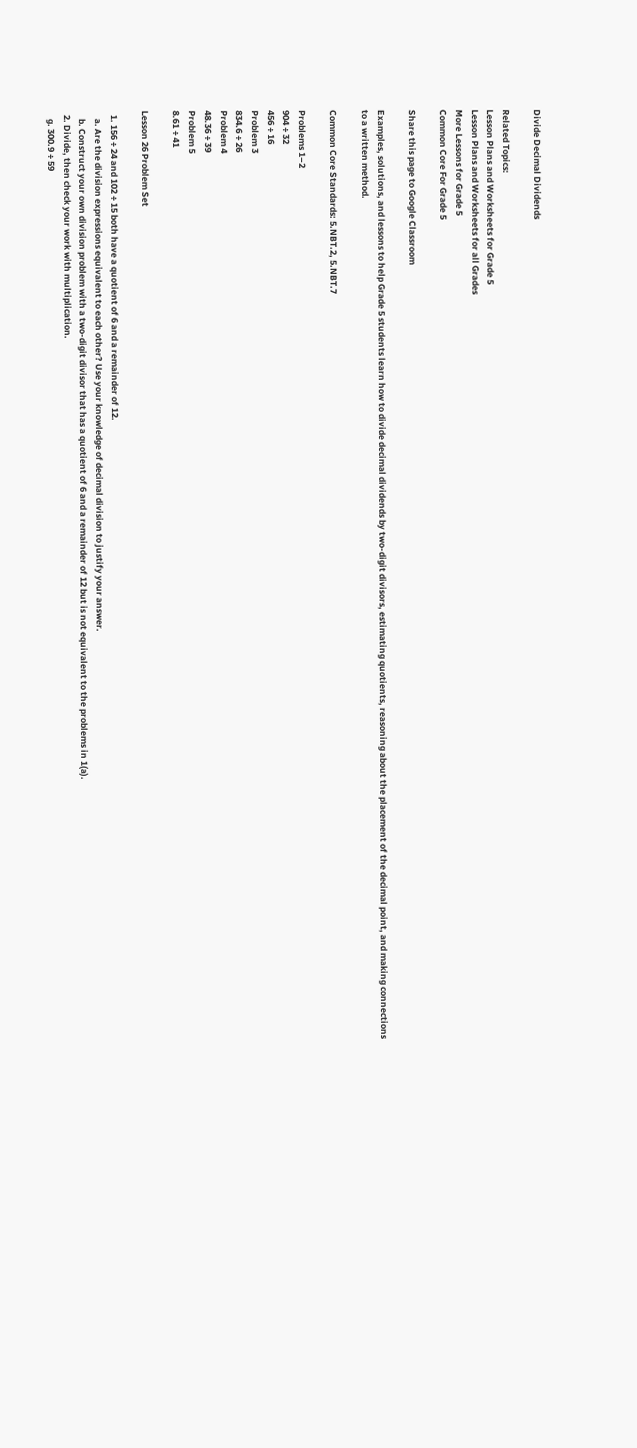Divide Decimal Dividends

Related Topics:
Lesson Plans and Worksheets for Grade 5
Lesson Plans and Worksheets for all Grades
More Lessons for Grade 5
Common Core For Grade 5

Share this page to Google Classroom

Examples, solutions, and lessons to help Grade 5 students learn how to divide decimal dividends by two-digit divisors, estimating quotients, reasoning about the placement of the decimal point, and making connections to a written method.

Common Core Standards: 5.NBT.2, 5.NBT.7

Problems 1–2
904 ÷ 32
456 ÷ 16
Problem 3
834.6 ÷ 26
Problem 4
48.36 ÷ 39
Problem 5
8.61 ÷ 41

Lesson 26 Problem Set

  1. 156 ÷ 24 and 102 ÷ 15 both have a quotient of 6 and a remainder of 12.
    a. Are the division expressions equivalent to each other? Use your knowledge of decimal division to justify your answer.
    b. Construct your own division problem with a two-digit divisor that has a quotient of 6 and a remainder of 12 but is not equivalent to the problems in 1(a).
  2. Divide, then check your work with multiplication.
    g. 300.9 ÷ 59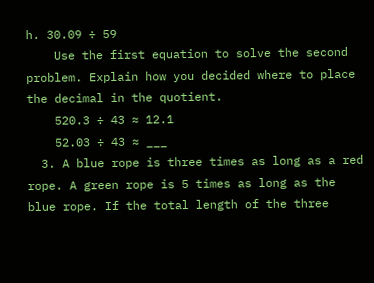h. 30.09 ÷ 59
    Use the first equation to solve the second problem. Explain how you decided where to place the decimal in the quotient.
    520.3 ÷ 43 ≈ 12.1
    52.03 ÷ 43 ≈ ___
  3. A blue rope is three times as long as a red rope. A green rope is 5 times as long as the blue rope. If the total length of the three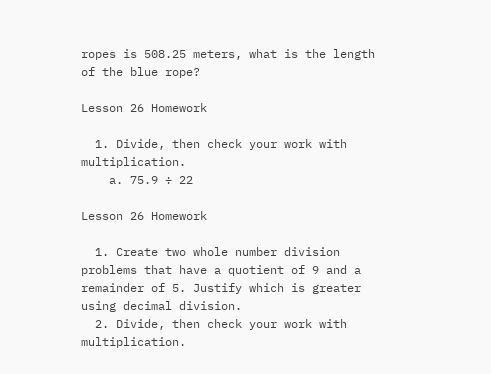ropes is 508.25 meters, what is the length of the blue rope?

Lesson 26 Homework

  1. Divide, then check your work with multiplication.
    a. 75.9 ÷ 22

Lesson 26 Homework

  1. Create two whole number division problems that have a quotient of 9 and a remainder of 5. Justify which is greater using decimal division.
  2. Divide, then check your work with multiplication.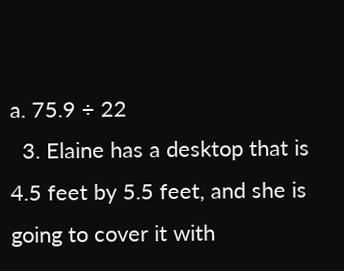a. 75.9 ÷ 22
  3. Elaine has a desktop that is 4.5 feet by 5.5 feet, and she is going to cover it with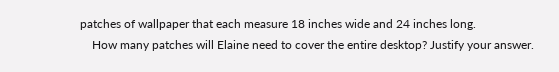patches of wallpaper that each measure 18 inches wide and 24 inches long.
    How many patches will Elaine need to cover the entire desktop? Justify your answer.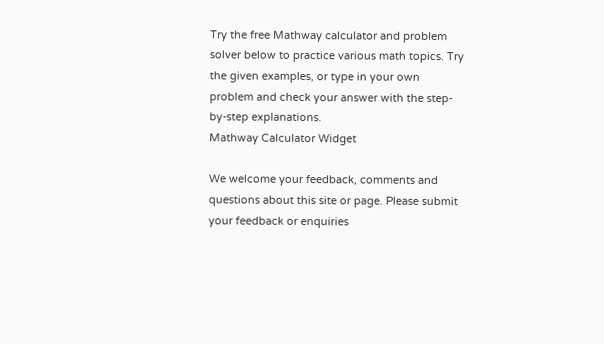Try the free Mathway calculator and problem solver below to practice various math topics. Try the given examples, or type in your own problem and check your answer with the step-by-step explanations.
Mathway Calculator Widget

We welcome your feedback, comments and questions about this site or page. Please submit your feedback or enquiries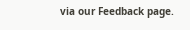via our Feedback page.